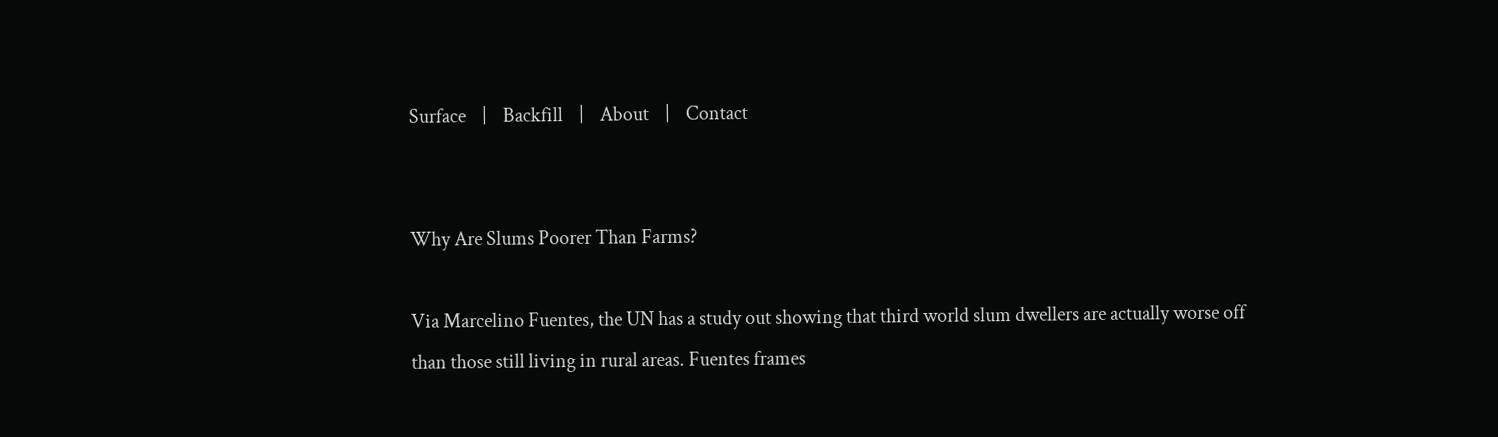Surface    |    Backfill    |    About    |    Contact


Why Are Slums Poorer Than Farms?

Via Marcelino Fuentes, the UN has a study out showing that third world slum dwellers are actually worse off than those still living in rural areas. Fuentes frames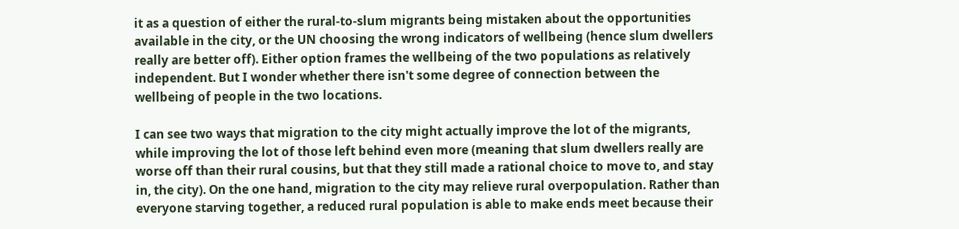it as a question of either the rural-to-slum migrants being mistaken about the opportunities available in the city, or the UN choosing the wrong indicators of wellbeing (hence slum dwellers really are better off). Either option frames the wellbeing of the two populations as relatively independent. But I wonder whether there isn't some degree of connection between the wellbeing of people in the two locations.

I can see two ways that migration to the city might actually improve the lot of the migrants, while improving the lot of those left behind even more (meaning that slum dwellers really are worse off than their rural cousins, but that they still made a rational choice to move to, and stay in, the city). On the one hand, migration to the city may relieve rural overpopulation. Rather than everyone starving together, a reduced rural population is able to make ends meet because their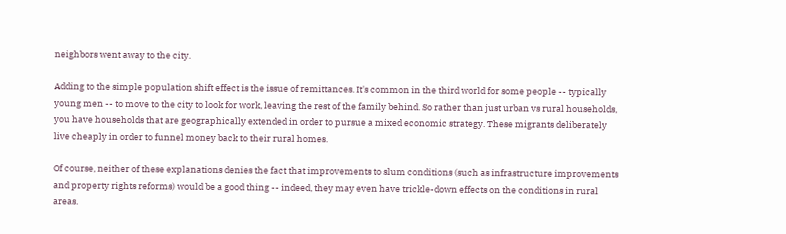neighbors went away to the city.

Adding to the simple population shift effect is the issue of remittances. It's common in the third world for some people -- typically young men -- to move to the city to look for work, leaving the rest of the family behind. So rather than just urban vs rural households, you have households that are geographically extended in order to pursue a mixed economic strategy. These migrants deliberately live cheaply in order to funnel money back to their rural homes.

Of course, neither of these explanations denies the fact that improvements to slum conditions (such as infrastructure improvements and property rights reforms) would be a good thing -- indeed, they may even have trickle-down effects on the conditions in rural areas.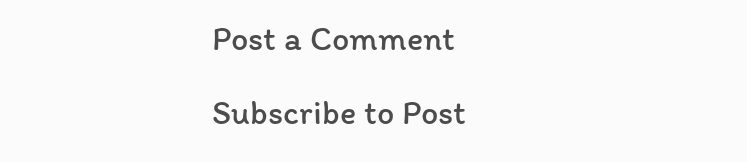Post a Comment

Subscribe to Post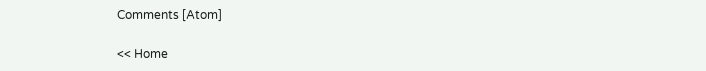Comments [Atom]

<< Home